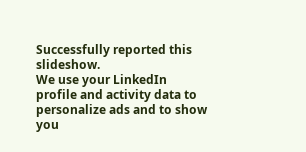Successfully reported this slideshow.
We use your LinkedIn profile and activity data to personalize ads and to show you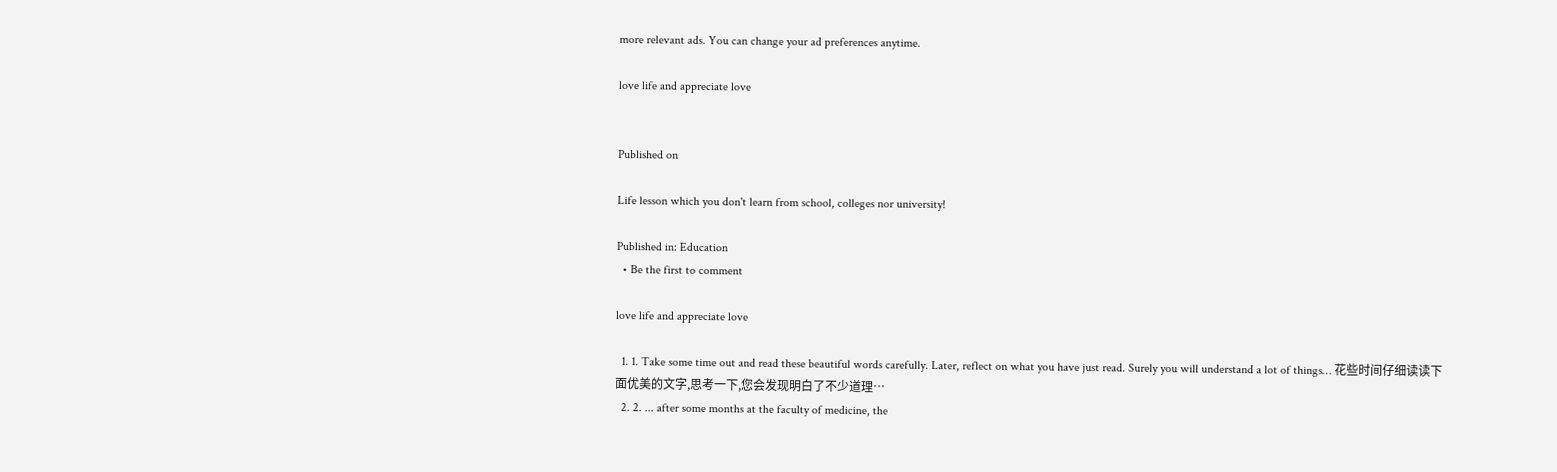more relevant ads. You can change your ad preferences anytime.

love life and appreciate love


Published on

Life lesson which you don't learn from school, colleges nor university!

Published in: Education
  • Be the first to comment

love life and appreciate love

  1. 1. Take some time out and read these beautiful words carefully. Later, reflect on what you have just read. Surely you will understand a lot of things… 花些时间仔细读读下面优美的文字,思考一下,您会发现明白了不少道理…
  2. 2. ... after some months at the faculty of medicine, the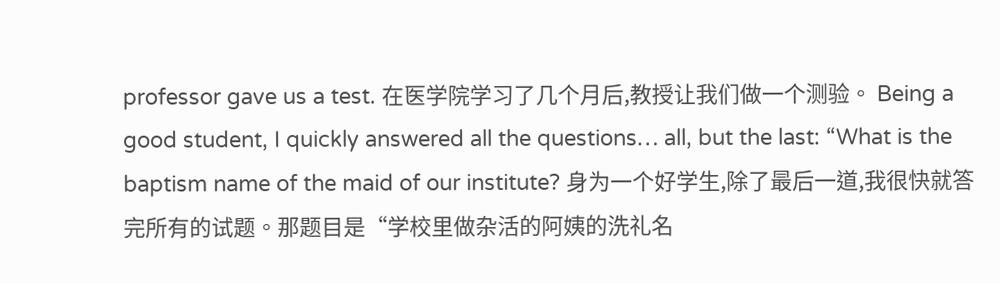professor gave us a test. 在医学院学习了几个月后,教授让我们做一个测验。 Being a good student, I quickly answered all the questions… all, but the last: “What is the baptism name of the maid of our institute? 身为一个好学生,除了最后一道,我很快就答完所有的试题。那题目是“学校里做杂活的阿姨的洗礼名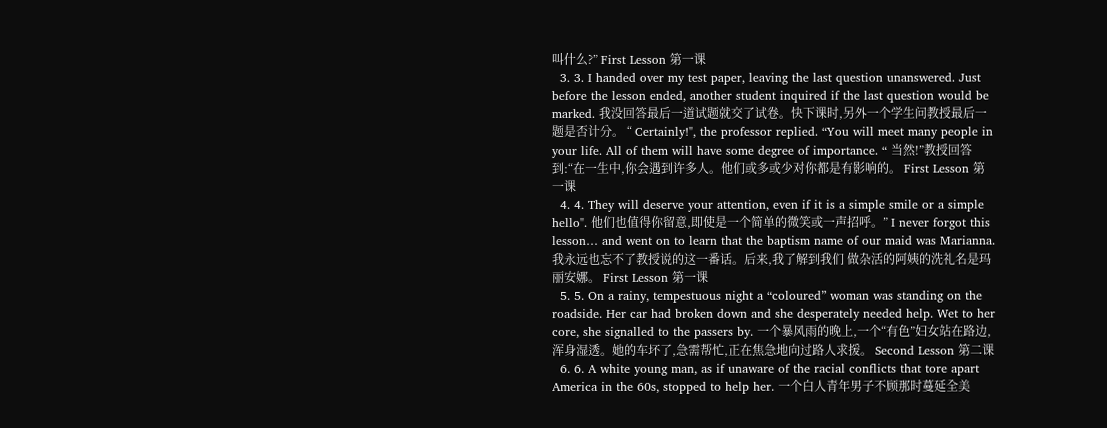叫什么?” First Lesson 第一课
  3. 3. I handed over my test paper, leaving the last question unanswered. Just before the lesson ended, another student inquired if the last question would be marked. 我没回答最后一道试题就交了试卷。快下课时,另外一个学生问教授最后一题是否计分。 “ Certainly!", the professor replied. “You will meet many people in your life. All of them will have some degree of importance. “ 当然!”教授回答到:“在一生中,你会遇到许多人。他们或多或少对你都是有影响的。 First Lesson 第一课
  4. 4. They will deserve your attention, even if it is a simple smile or a simple hello". 他们也值得你留意,即使是一个简单的微笑或一声招呼。” I never forgot this lesson… and went on to learn that the baptism name of our maid was Marianna. 我永远也忘不了教授说的这一番话。后来,我了解到我们 做杂活的阿姨的洗礼名是玛丽安娜。 First Lesson 第一课
  5. 5. On a rainy, tempestuous night a “coloured” woman was standing on the roadside. Her car had broken down and she desperately needed help. Wet to her core, she signalled to the passers by. 一个暴风雨的晚上,一个“有色”妇女站在路边,浑身湿透。她的车坏了,急需帮忙,正在焦急地向过路人求援。 Second Lesson 第二课
  6. 6. A white young man, as if unaware of the racial conflicts that tore apart America in the 60s, stopped to help her. 一个白人青年男子不顾那时蔓延全美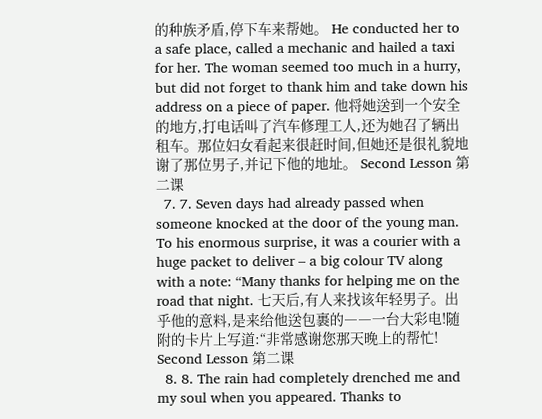的种族矛盾,停下车来帮她。 He conducted her to a safe place, called a mechanic and hailed a taxi for her. The woman seemed too much in a hurry, but did not forget to thank him and take down his address on a piece of paper. 他将她送到一个安全的地方,打电话叫了汽车修理工人,还为她召了辆出租车。那位妇女看起来很赶时间,但她还是很礼貌地谢了那位男子,并记下他的地址。 Second Lesson 第二课
  7. 7. Seven days had already passed when someone knocked at the door of the young man. To his enormous surprise, it was a courier with a huge packet to deliver – a big colour TV along with a note: “Many thanks for helping me on the road that night. 七天后,有人来找该年轻男子。出乎他的意料,是来给他送包裹的――一台大彩电!随附的卡片上写道:“非常感谢您那天晚上的帮忙! Second Lesson 第二课
  8. 8. The rain had completely drenched me and my soul when you appeared. Thanks to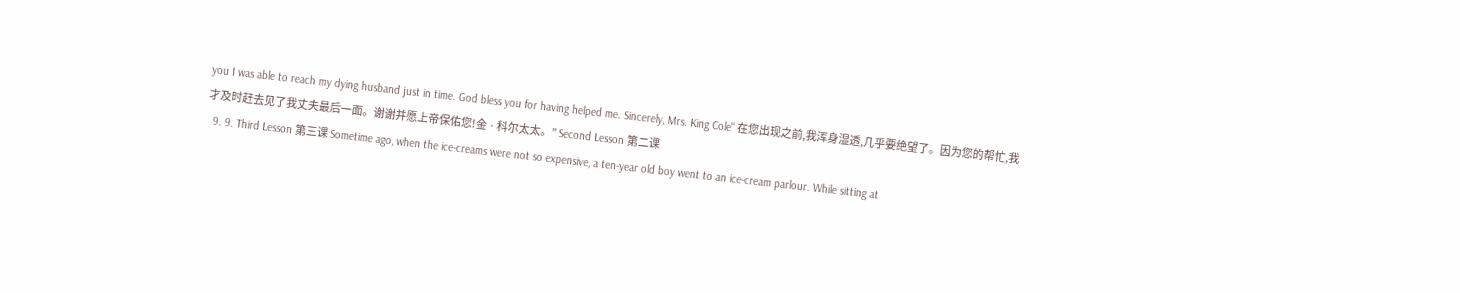you I was able to reach my dying husband just in time. God bless you for having helped me. Sincerely, Mrs. King Cole" 在您出现之前,我浑身湿透,几乎要绝望了。因为您的帮忙,我才及时赶去见了我丈夫最后一面。谢谢并愿上帝保佑您!金 · 科尔太太。” Second Lesson 第二课
  9. 9. Third Lesson 第三课 Sometime ago, when the ice-creams were not so expensive, a ten-year old boy went to an ice-cream parlour. While sitting at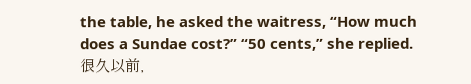the table, he asked the waitress, “How much does a Sundae cost?” “50 cents,” she replied. 很久以前,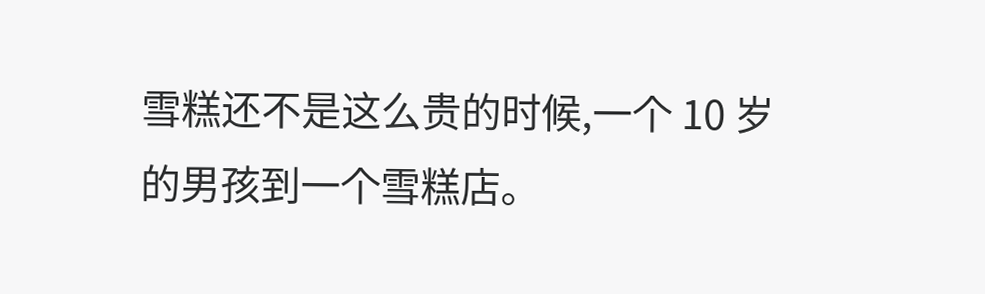雪糕还不是这么贵的时候,一个 10 岁的男孩到一个雪糕店。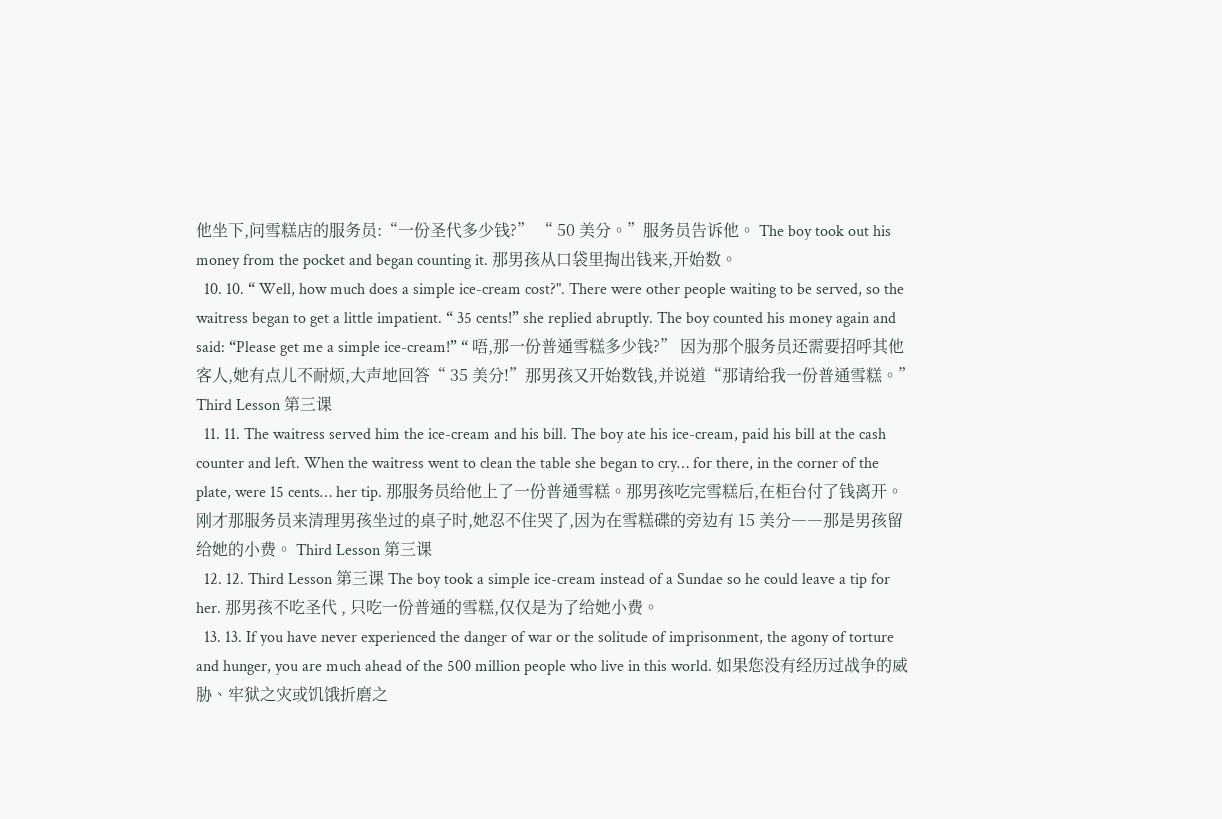他坐下,问雪糕店的服务员:“一份圣代多少钱?” “ 50 美分。”服务员告诉他。 The boy took out his money from the pocket and began counting it. 那男孩从口袋里掏出钱来,开始数。
  10. 10. “ Well, how much does a simple ice-cream cost?". There were other people waiting to be served, so the waitress began to get a little impatient. “ 35 cents!” she replied abruptly. The boy counted his money again and said: “Please get me a simple ice-cream!” “ 唔,那一份普通雪糕多少钱?” 因为那个服务员还需要招呼其他客人,她有点儿不耐烦,大声地回答“ 35 美分!”那男孩又开始数钱,并说道“那请给我一份普通雪糕。” Third Lesson 第三课
  11. 11. The waitress served him the ice-cream and his bill. The boy ate his ice-cream, paid his bill at the cash counter and left. When the waitress went to clean the table she began to cry… for there, in the corner of the plate, were 15 cents… her tip. 那服务员给他上了一份普通雪糕。那男孩吃完雪糕后,在柜台付了钱离开。 刚才那服务员来清理男孩坐过的桌子时,她忍不住哭了,因为在雪糕碟的旁边有 15 美分――那是男孩留给她的小费。 Third Lesson 第三课
  12. 12. Third Lesson 第三课 The boy took a simple ice-cream instead of a Sundae so he could leave a tip for her. 那男孩不吃圣代 , 只吃一份普通的雪糕,仅仅是为了给她小费。
  13. 13. If you have never experienced the danger of war or the solitude of imprisonment, the agony of torture and hunger, you are much ahead of the 500 million people who live in this world. 如果您没有经历过战争的威胁、牢狱之灾或饥饿折磨之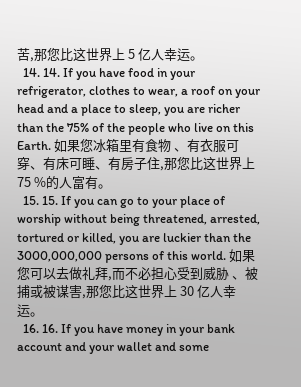苦,那您比这世界上 5 亿人幸运。
  14. 14. If you have food in your refrigerator, clothes to wear, a roof on your head and a place to sleep, you are richer than the 75% of the people who live on this Earth. 如果您冰箱里有食物 、有衣服可穿、有床可睡、有房子住,那您比这世界上 75 %的人富有。
  15. 15. If you can go to your place of worship without being threatened, arrested, tortured or killed, you are luckier than the 3000,000,000 persons of this world. 如果您可以去做礼拜,而不必担心受到威胁 、被捕或被谋害,那您比这世界上 30 亿人幸运。
  16. 16. If you have money in your bank account and your wallet and some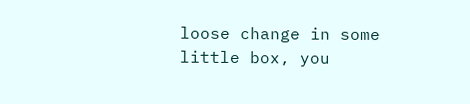loose change in some little box, you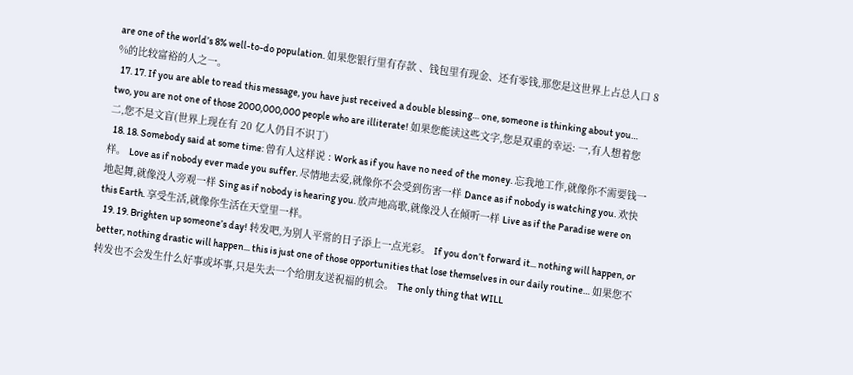are one of the world’s 8% well-to-do population. 如果您银行里有存款 、钱包里有现金、还有零钱,那您是这世界上占总人口 8 %的比较富裕的人之一。
  17. 17. If you are able to read this message, you have just received a double blessing… one, someone is thinking about you… two, you are not one of those 2000,000,000 people who are illiterate! 如果您能读这些文字,您是双重的幸运: 一,有人想着您 二,您不是文盲(世界上现在有 20 亿人仍目不识丁)
  18. 18. Somebody said at some time: 曾有人这样说 : Work as if you have no need of the money. 忘我地工作,就像你不需要钱一样。 Love as if nobody ever made you suffer. 尽情地去爱,就像你不会受到伤害一样 Dance as if nobody is watching you. 欢快地起舞,就像没人旁观一样 Sing as if nobody is hearing you. 放声地高歌,就像没人在倾听一样 Live as if the Paradise were on this Earth. 享受生活,就像你生活在天堂里一样。
  19. 19. Brighten up someone’s day! 转发吧,为别人平常的日子添上一点光彩。 If you don’t forward it... nothing will happen, or better, nothing drastic will happen... this is just one of those opportunities that lose themselves in our daily routine… 如果您不转发也不会发生什么好事或坏事,只是失去一个给朋友送祝福的机会。 The only thing that WILL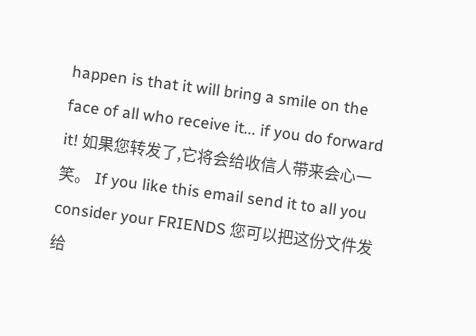happen is that it will bring a smile on the face of all who receive it... if you do forward it! 如果您转发了,它将会给收信人带来会心一笑。 If you like this email send it to all you consider your FRIENDS 您可以把这份文件发给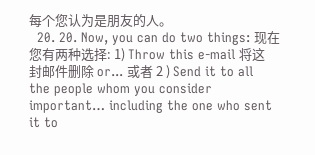每个您认为是朋友的人。
  20. 20. Now, you can do two things: 现在您有两种选择: 1) Throw this e-mail 将这封邮件删除 or... 或者 2 ) Send it to all the people whom you consider important… including the one who sent it to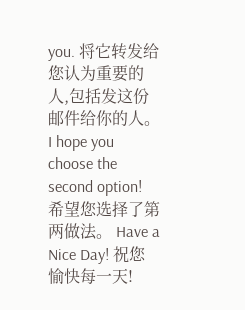you. 将它转发给您认为重要的人,包括发这份邮件给你的人。 I hope you choose the second option! 希望您选择了第两做法。 Have a Nice Day! 祝您愉快每一天!